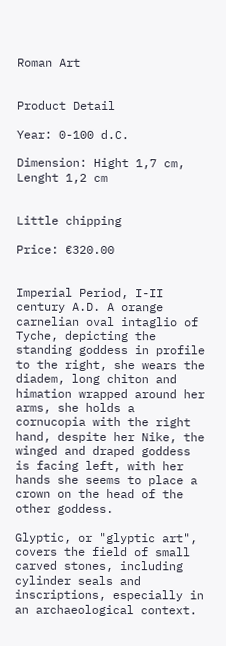Roman Art


Product Detail

Year: 0-100 d.C.

Dimension: Hight 1,7 cm, Lenght 1,2 cm


Little chipping

Price: €320.00


Imperial Period, I-II century A.D. A orange carnelian oval intaglio of Tyche, depicting the standing goddess in profile to the right, she wears the diadem, long chiton and himation wrapped around her arms, she holds a cornucopia with the right hand, despite her Nike, the winged and draped goddess is facing left, with her hands she seems to place a crown on the head of the other goddess.

Glyptic, or "glyptic art", covers the field of small carved stones, including cylinder seals and inscriptions, especially in an archaeological context.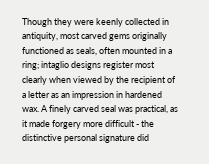Though they were keenly collected in antiquity, most carved gems originally functioned as seals, often mounted in a ring; intaglio designs register most clearly when viewed by the recipient of a letter as an impression in hardened wax. A finely carved seal was practical, as it made forgery more difficult - the distinctive personal signature did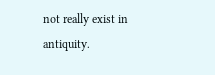not really exist in antiquity.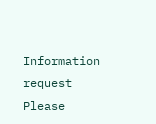Information request
Please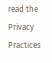read the Privacy Practices